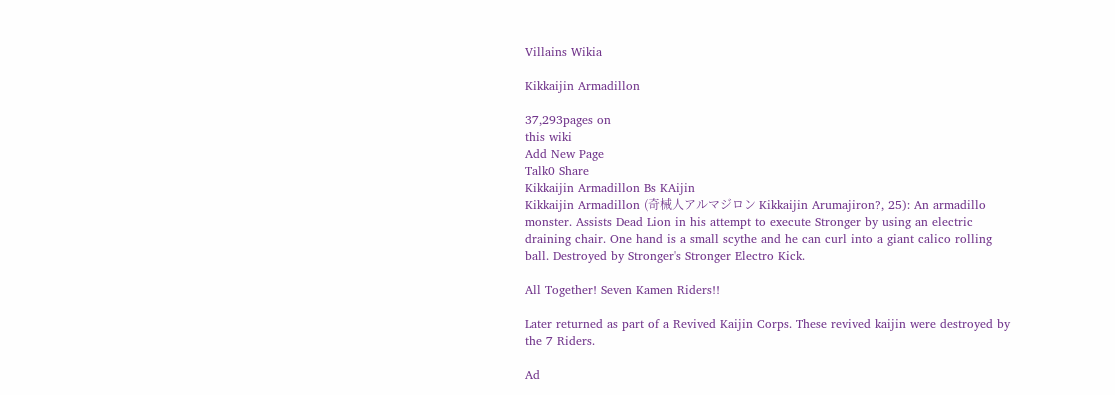Villains Wikia

Kikkaijin Armadillon

37,293pages on
this wiki
Add New Page
Talk0 Share
Kikkaijin Armadillon Bs KAijin
Kikkaijin Armadillon (奇械人アルマジロン Kikkaijin Arumajiron?, 25): An armadillo monster. Assists Dead Lion in his attempt to execute Stronger by using an electric draining chair. One hand is a small scythe and he can curl into a giant calico rolling ball. Destroyed by Stronger's Stronger Electro Kick.

All Together! Seven Kamen Riders!!

Later returned as part of a Revived Kaijin Corps. These revived kaijin were destroyed by the 7 Riders.

Ad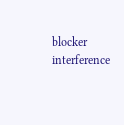blocker interference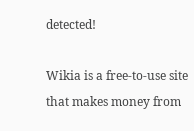detected!

Wikia is a free-to-use site that makes money from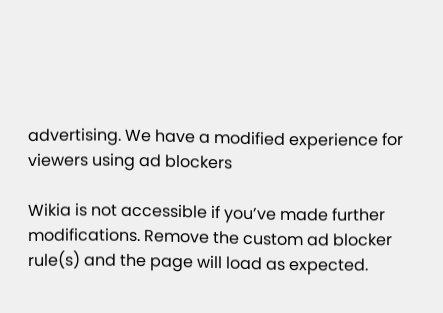advertising. We have a modified experience for viewers using ad blockers

Wikia is not accessible if you’ve made further modifications. Remove the custom ad blocker rule(s) and the page will load as expected.